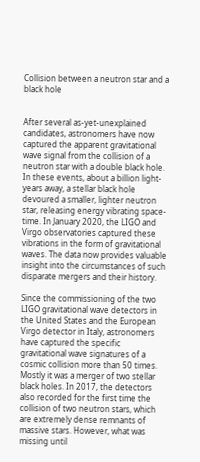Collision between a neutron star and a black hole


After several as-yet-unexplained candidates, astronomers have now captured the apparent gravitational wave signal from the collision of a neutron star with a double black hole. In these events, about a billion light-years away, a stellar black hole devoured a smaller, lighter neutron star, releasing energy vibrating space-time. In January 2020, the LIGO and Virgo observatories captured these vibrations in the form of gravitational waves. The data now provides valuable insight into the circumstances of such disparate mergers and their history.

Since the commissioning of the two LIGO gravitational wave detectors in the United States and the European Virgo detector in Italy, astronomers have captured the specific gravitational wave signatures of a cosmic collision more than 50 times. Mostly it was a merger of two stellar black holes. In 2017, the detectors also recorded for the first time the collision of two neutron stars, which are extremely dense remnants of massive stars. However, what was missing until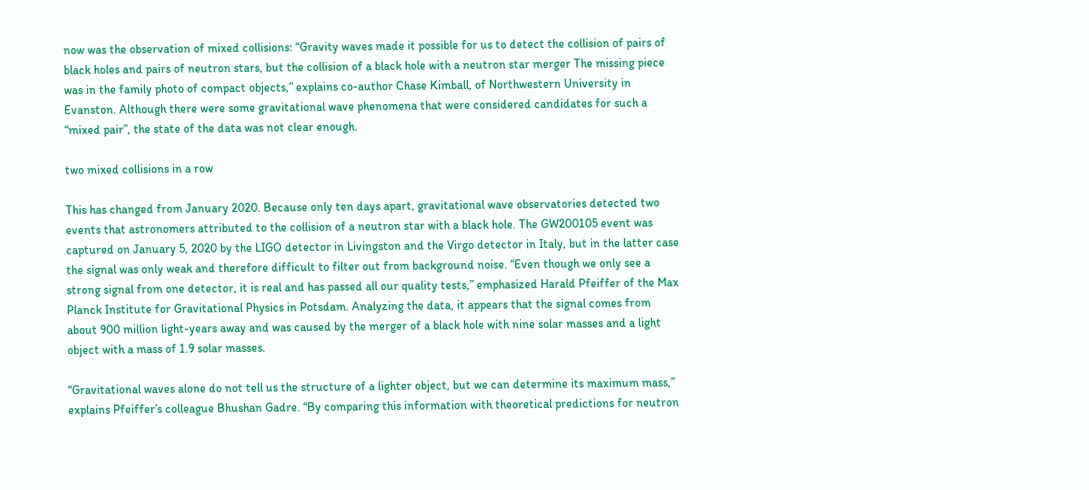now was the observation of mixed collisions: “Gravity waves made it possible for us to detect the collision of pairs of black holes and pairs of neutron stars, but the collision of a black hole with a neutron star merger The missing piece was in the family photo of compact objects,” explains co-author Chase Kimball, of Northwestern University in Evanston. Although there were some gravitational wave phenomena that were considered candidates for such a “mixed pair”, the state of the data was not clear enough.

two mixed collisions in a row

This has changed from January 2020. Because only ten days apart, gravitational wave observatories detected two events that astronomers attributed to the collision of a neutron star with a black hole. The GW200105 event was captured on January 5, 2020 by the LIGO detector in Livingston and the Virgo detector in Italy, but in the latter case the signal was only weak and therefore difficult to filter out from background noise. “Even though we only see a strong signal from one detector, it is real and has passed all our quality tests,” emphasized Harald Pfeiffer of the Max Planck Institute for Gravitational Physics in Potsdam. Analyzing the data, it appears that the signal comes from about 900 million light-years away and was caused by the merger of a black hole with nine solar masses and a light object with a mass of 1.9 solar masses.

“Gravitational waves alone do not tell us the structure of a lighter object, but we can determine its maximum mass,” explains Pfeiffer’s colleague Bhushan Gadre. “By comparing this information with theoretical predictions for neutron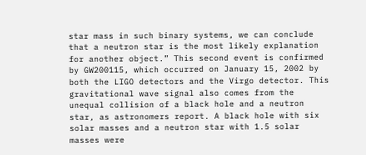star mass in such binary systems, we can conclude that a neutron star is the most likely explanation for another object.” This second event is confirmed by GW200115, which occurred on January 15, 2002 by both the LIGO detectors and the Virgo detector. This gravitational wave signal also comes from the unequal collision of a black hole and a neutron star, as astronomers report. A black hole with six solar masses and a neutron star with 1.5 solar masses were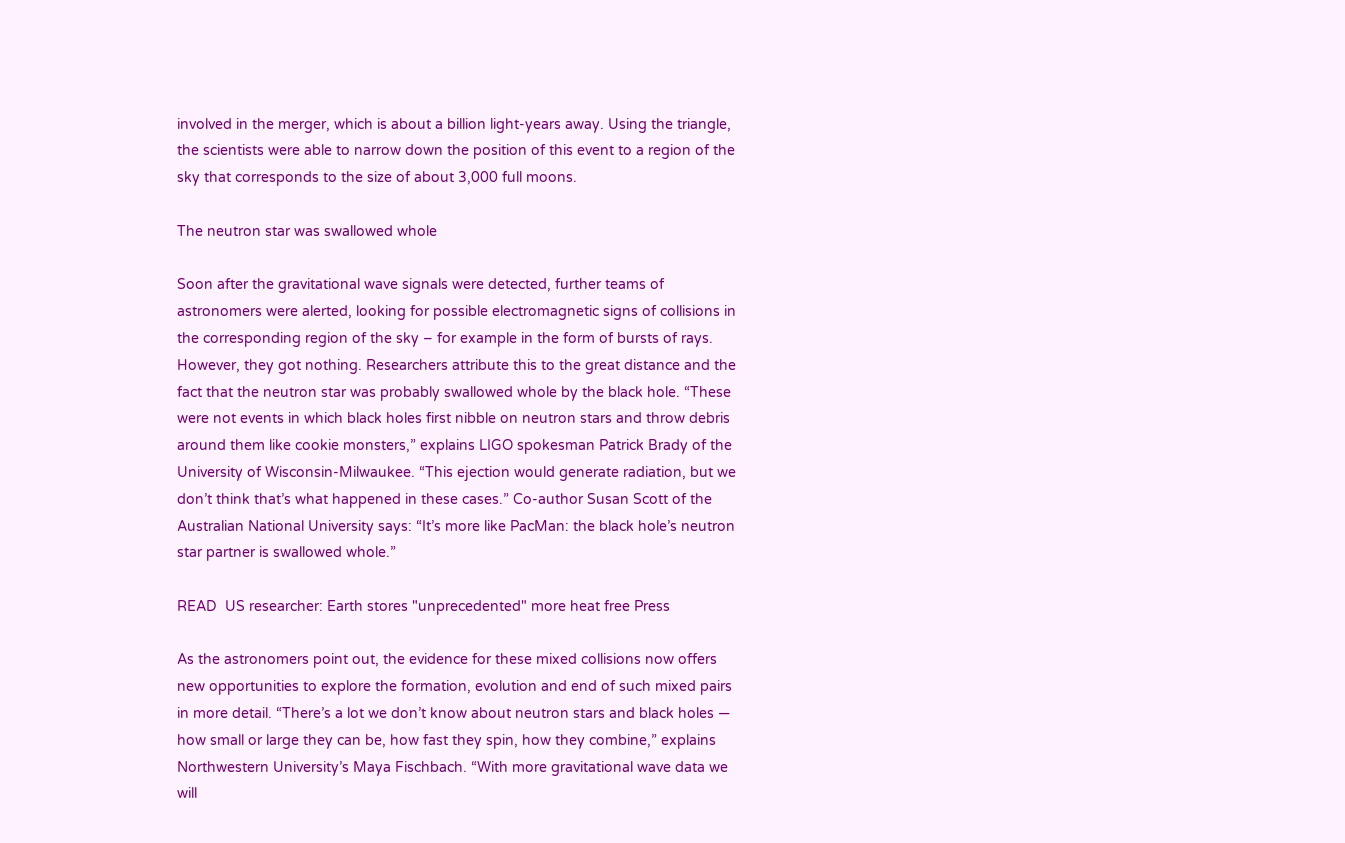involved in the merger, which is about a billion light-years away. Using the triangle, the scientists were able to narrow down the position of this event to a region of the sky that corresponds to the size of about 3,000 full moons.

The neutron star was swallowed whole

Soon after the gravitational wave signals were detected, further teams of astronomers were alerted, looking for possible electromagnetic signs of collisions in the corresponding region of the sky – for example in the form of bursts of rays. However, they got nothing. Researchers attribute this to the great distance and the fact that the neutron star was probably swallowed whole by the black hole. “These were not events in which black holes first nibble on neutron stars and throw debris around them like cookie monsters,” explains LIGO spokesman Patrick Brady of the University of Wisconsin-Milwaukee. “This ejection would generate radiation, but we don’t think that’s what happened in these cases.” Co-author Susan Scott of the Australian National University says: “It’s more like PacMan: the black hole’s neutron star partner is swallowed whole.”

READ  US researcher: Earth stores "unprecedented" more heat free Press

As the astronomers point out, the evidence for these mixed collisions now offers new opportunities to explore the formation, evolution and end of such mixed pairs in more detail. “There’s a lot we don’t know about neutron stars and black holes — how small or large they can be, how fast they spin, how they combine,” explains Northwestern University’s Maya Fischbach. “With more gravitational wave data we will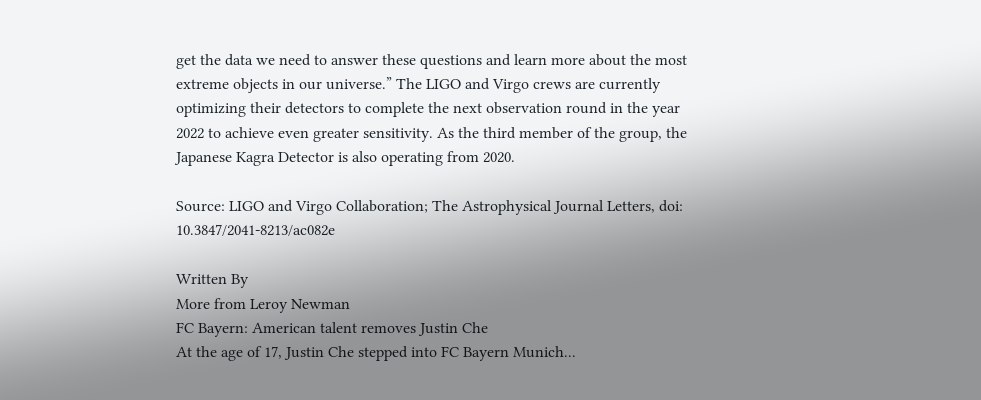get the data we need to answer these questions and learn more about the most extreme objects in our universe.” The LIGO and Virgo crews are currently optimizing their detectors to complete the next observation round in the year 2022 to achieve even greater sensitivity. As the third member of the group, the Japanese Kagra Detector is also operating from 2020.

Source: LIGO and Virgo Collaboration; The Astrophysical Journal Letters, doi: 10.3847/2041-8213/ac082e

Written By
More from Leroy Newman
FC Bayern: American talent removes Justin Che
At the age of 17, Justin Che stepped into FC Bayern Munich...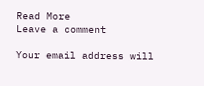Read More
Leave a comment

Your email address will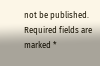not be published. Required fields are marked *